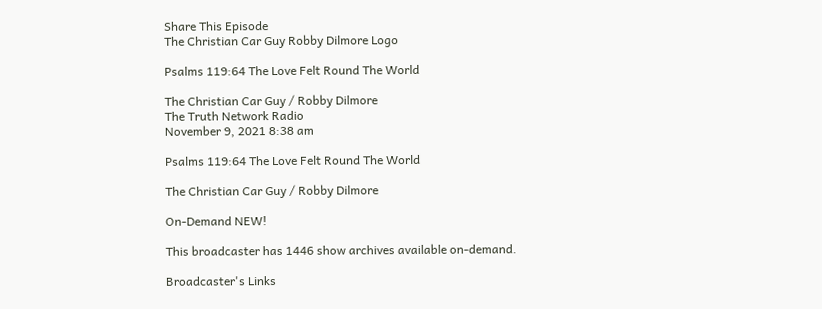Share This Episode
The Christian Car Guy Robby Dilmore Logo

Psalms 119:64 The Love Felt Round The World

The Christian Car Guy / Robby Dilmore
The Truth Network Radio
November 9, 2021 8:38 am

Psalms 119:64 The Love Felt Round The World

The Christian Car Guy / Robby Dilmore

On-Demand NEW!

This broadcaster has 1446 show archives available on-demand.

Broadcaster's Links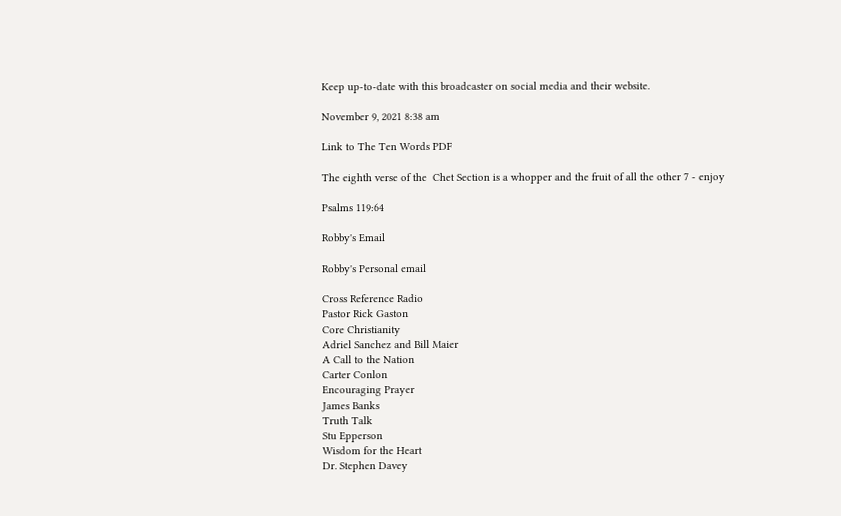Keep up-to-date with this broadcaster on social media and their website.

November 9, 2021 8:38 am

Link to The Ten Words PDF

The eighth verse of the  Chet Section is a whopper and the fruit of all the other 7 - enjoy

Psalms 119:64

Robby's Email

Robby's Personal email

Cross Reference Radio
Pastor Rick Gaston
Core Christianity
Adriel Sanchez and Bill Maier
A Call to the Nation
Carter Conlon
Encouraging Prayer
James Banks
Truth Talk
Stu Epperson
Wisdom for the Heart
Dr. Stephen Davey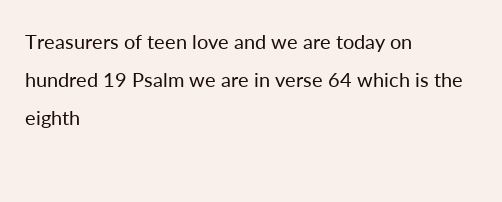Treasurers of teen love and we are today on hundred 19 Psalm we are in verse 64 which is the eighth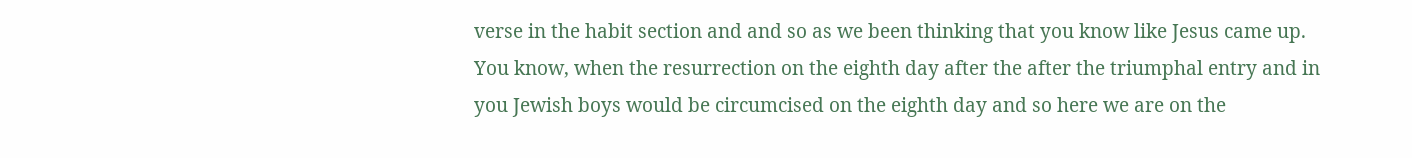verse in the habit section and and so as we been thinking that you know like Jesus came up. You know, when the resurrection on the eighth day after the after the triumphal entry and in you Jewish boys would be circumcised on the eighth day and so here we are on the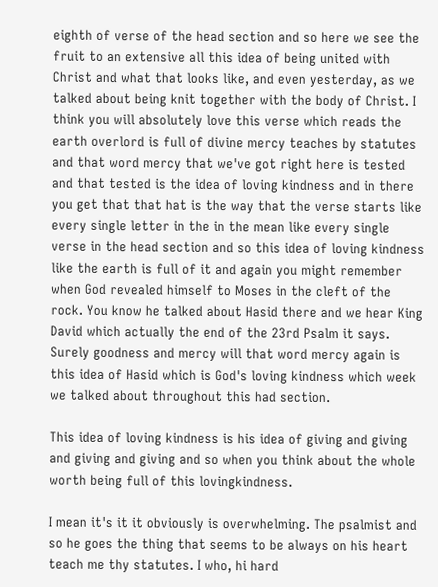eighth of verse of the head section and so here we see the fruit to an extensive all this idea of being united with Christ and what that looks like, and even yesterday, as we talked about being knit together with the body of Christ. I think you will absolutely love this verse which reads the earth overlord is full of divine mercy teaches by statutes and that word mercy that we've got right here is tested and that tested is the idea of loving kindness and in there you get that that hat is the way that the verse starts like every single letter in the in the mean like every single verse in the head section and so this idea of loving kindness like the earth is full of it and again you might remember when God revealed himself to Moses in the cleft of the rock. You know he talked about Hasid there and we hear King David which actually the end of the 23rd Psalm it says. Surely goodness and mercy will that word mercy again is this idea of Hasid which is God's loving kindness which week we talked about throughout this had section.

This idea of loving kindness is his idea of giving and giving and giving and giving and so when you think about the whole worth being full of this lovingkindness.

I mean it's it it obviously is overwhelming. The psalmist and so he goes the thing that seems to be always on his heart teach me thy statutes. I who, hi hard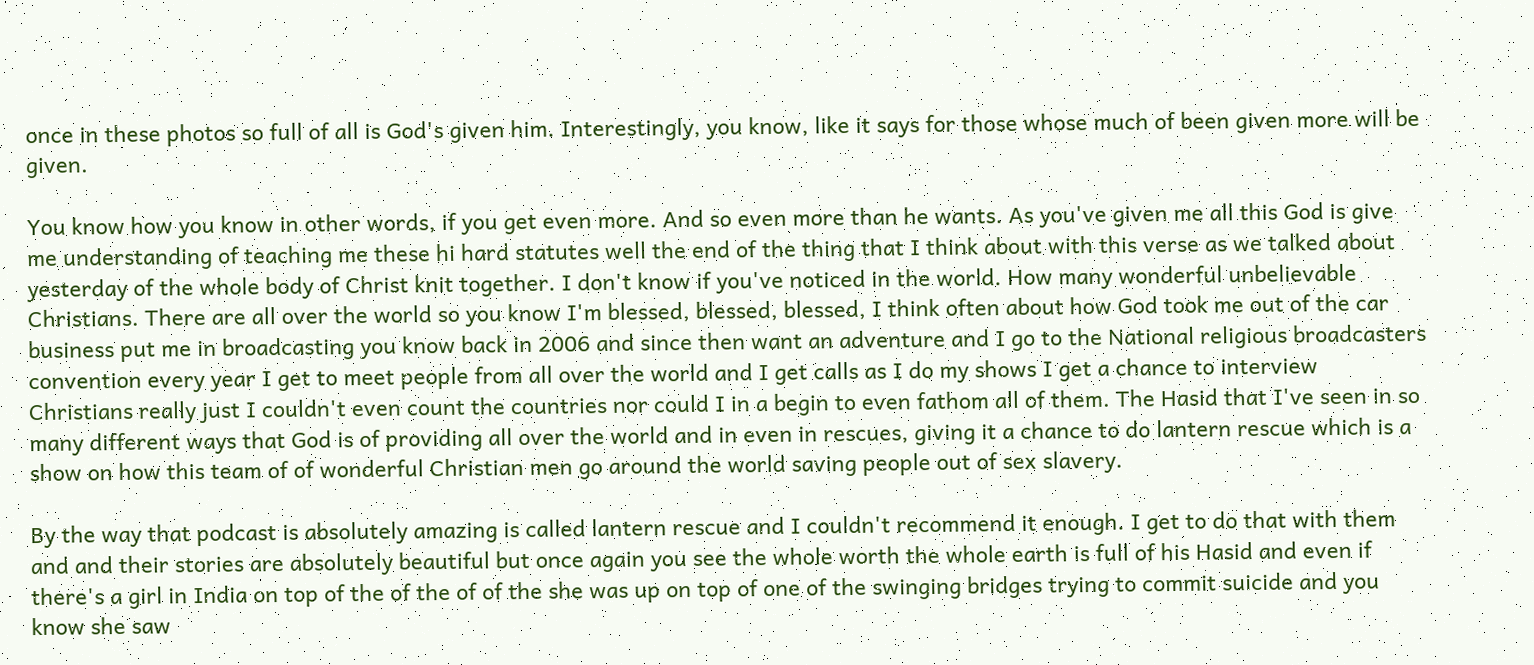once in these photos so full of all is God's given him. Interestingly, you know, like it says for those whose much of been given more will be given.

You know how you know in other words, if you get even more. And so even more than he wants. As you've given me all this God is give me understanding of teaching me these hi hard statutes well the end of the thing that I think about with this verse as we talked about yesterday of the whole body of Christ knit together. I don't know if you've noticed in the world. How many wonderful unbelievable Christians. There are all over the world so you know I'm blessed, blessed, blessed, I think often about how God took me out of the car business put me in broadcasting you know back in 2006 and since then want an adventure and I go to the National religious broadcasters convention every year I get to meet people from all over the world and I get calls as I do my shows I get a chance to interview Christians really just I couldn't even count the countries nor could I in a begin to even fathom all of them. The Hasid that I've seen in so many different ways that God is of providing all over the world and in even in rescues, giving it a chance to do lantern rescue which is a show on how this team of of wonderful Christian men go around the world saving people out of sex slavery.

By the way that podcast is absolutely amazing is called lantern rescue and I couldn't recommend it enough. I get to do that with them and and their stories are absolutely beautiful but once again you see the whole worth the whole earth is full of his Hasid and even if there's a girl in India on top of the of the of of the she was up on top of one of the swinging bridges trying to commit suicide and you know she saw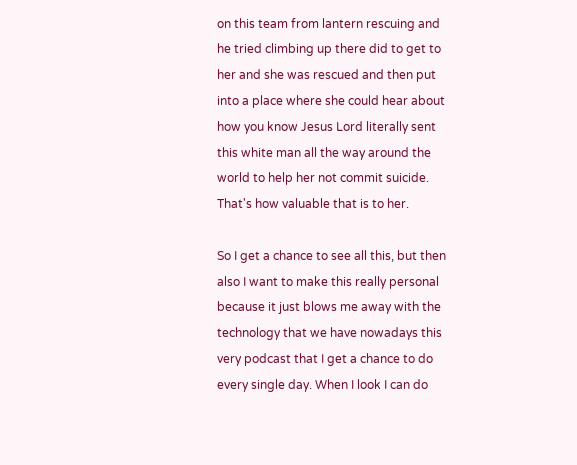on this team from lantern rescuing and he tried climbing up there did to get to her and she was rescued and then put into a place where she could hear about how you know Jesus Lord literally sent this white man all the way around the world to help her not commit suicide. That's how valuable that is to her.

So I get a chance to see all this, but then also I want to make this really personal because it just blows me away with the technology that we have nowadays this very podcast that I get a chance to do every single day. When I look I can do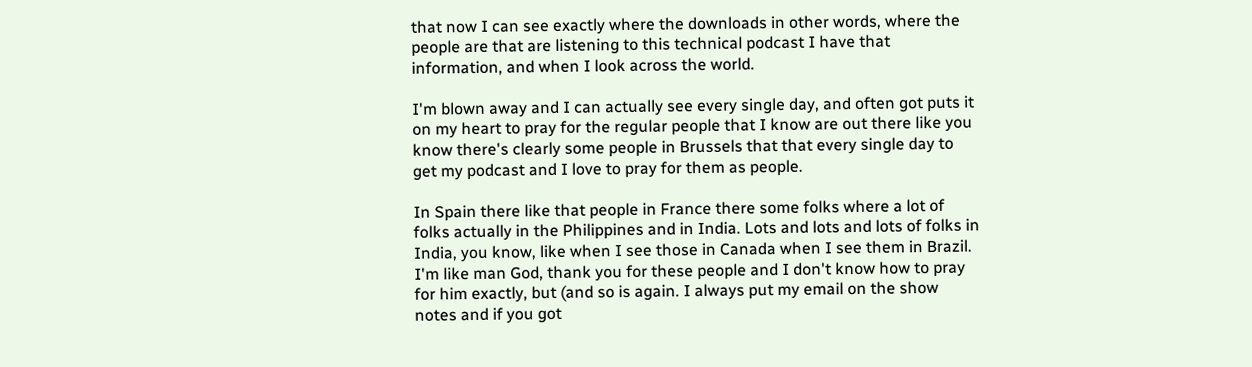that now I can see exactly where the downloads in other words, where the people are that are listening to this technical podcast I have that information, and when I look across the world.

I'm blown away and I can actually see every single day, and often got puts it on my heart to pray for the regular people that I know are out there like you know there's clearly some people in Brussels that that every single day to get my podcast and I love to pray for them as people.

In Spain there like that people in France there some folks where a lot of folks actually in the Philippines and in India. Lots and lots and lots of folks in India, you know, like when I see those in Canada when I see them in Brazil. I'm like man God, thank you for these people and I don't know how to pray for him exactly, but (and so is again. I always put my email on the show notes and if you got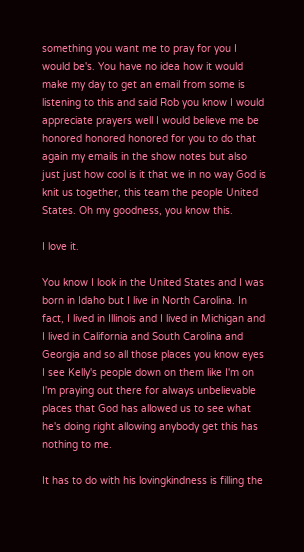something you want me to pray for you I would be's. You have no idea how it would make my day to get an email from some is listening to this and said Rob you know I would appreciate prayers well I would believe me be honored honored honored for you to do that again my emails in the show notes but also just just how cool is it that we in no way God is knit us together, this team the people United States. Oh my goodness, you know this.

I love it.

You know I look in the United States and I was born in Idaho but I live in North Carolina. In fact, I lived in Illinois and I lived in Michigan and I lived in California and South Carolina and Georgia and so all those places you know eyes I see Kelly's people down on them like I'm on I'm praying out there for always unbelievable places that God has allowed us to see what he's doing right allowing anybody get this has nothing to me.

It has to do with his lovingkindness is filling the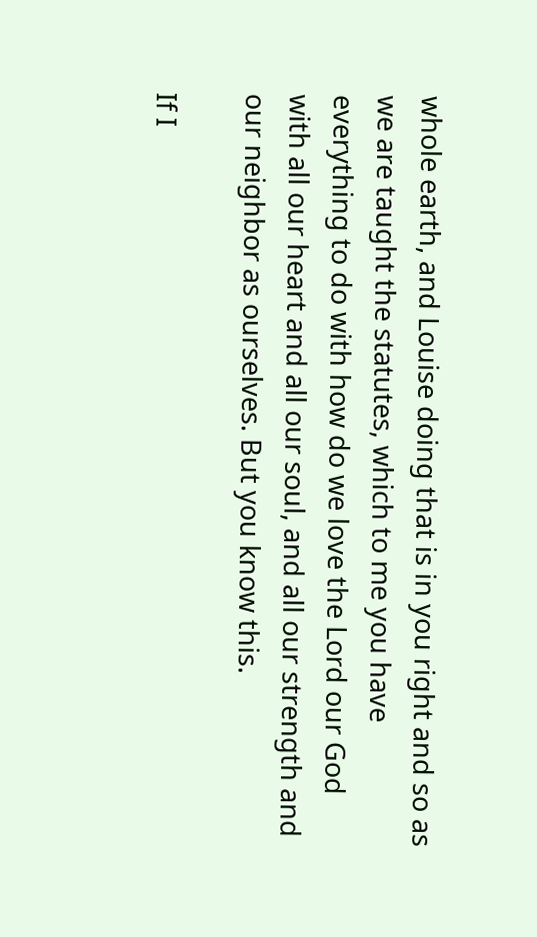whole earth, and Louise doing that is in you right and so as we are taught the statutes, which to me you have everything to do with how do we love the Lord our God with all our heart and all our soul, and all our strength and our neighbor as ourselves. But you know this.

If I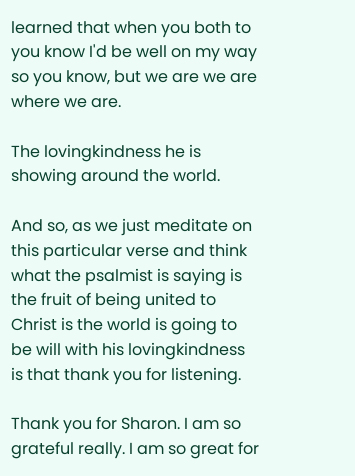learned that when you both to you know I'd be well on my way so you know, but we are we are where we are.

The lovingkindness he is showing around the world.

And so, as we just meditate on this particular verse and think what the psalmist is saying is the fruit of being united to Christ is the world is going to be will with his lovingkindness is that thank you for listening.

Thank you for Sharon. I am so grateful really. I am so great for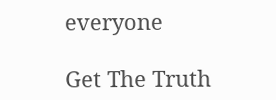everyone

Get The Truth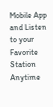Mobile App and Listen to your Favorite Station Anytime